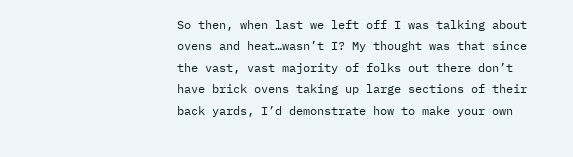So then, when last we left off I was talking about ovens and heat…wasn’t I? My thought was that since the vast, vast majority of folks out there don’t have brick ovens taking up large sections of their back yards, I’d demonstrate how to make your own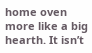home oven more like a big hearth. It isn’t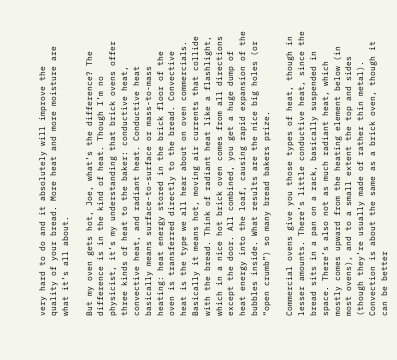very hard to do and it absolutely will improve the quality of your bread. More heat and more moisture are what it’s all about.

But my oven gets hot, Joe, what’s the difference? The difference is in the kind of heat. Though I’m no physicist, it’s my understanding that brick ovens offer three kinds of heat to the baker: conductive heat, convective heat, and radiant heat. Conductive heat basically means surface-to-surface or mass-to-mass heating: heat energy stored in the brick floor of the oven is transferred directly to the bread. Convective heat is the type we all hear about on oven commercials. Basically it means hot, moving air currents that collide with the bread. Think of radiant heat like a flashlight, which in a nice hot brick oven comes from all directions except the door. All combined, you get a huge dump of heat energy into the loaf, causing rapid expansion of the bubbles inside. What results are the nice big holes (or “open crumb”) so many bread bakers prize.

Commercial ovens give you those types of heat, though in lesser amounts. There’s little conductive heat, since the bread sits in a pan on a rack, basically suspended in space. There’s also not as much radiant heat, which mostly comes upward from the heating element below (in most ovens), and to a small extent the top and sides (though they’re usually made of rather thin metal). Convection is about the same as a brick oven, though it can be better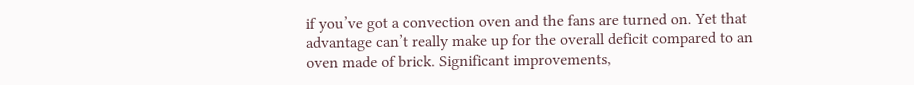if you’ve got a convection oven and the fans are turned on. Yet that advantage can’t really make up for the overall deficit compared to an oven made of brick. Significant improvements,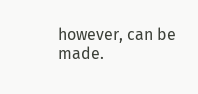however, can be made.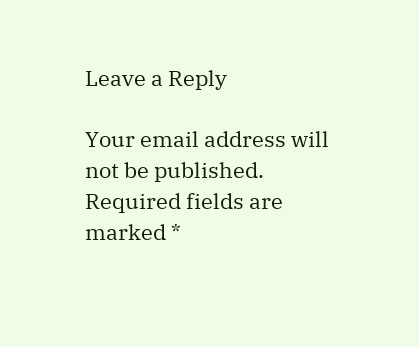Leave a Reply

Your email address will not be published. Required fields are marked *